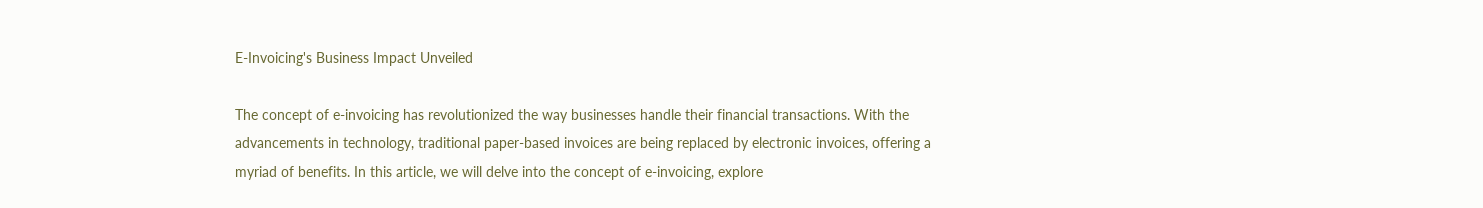E-Invoicing's Business Impact Unveiled

The concept of e-invoicing has revolutionized the way businesses handle their financial transactions. With the advancements in technology, traditional paper-based invoices are being replaced by electronic invoices, offering a myriad of benefits. In this article, we will delve into the concept of e-invoicing, explore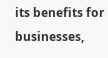its benefits for businesses,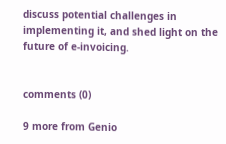discuss potential challenges in implementing it, and shed light on the future of e-invoicing.


comments (0)

9 more from Genio